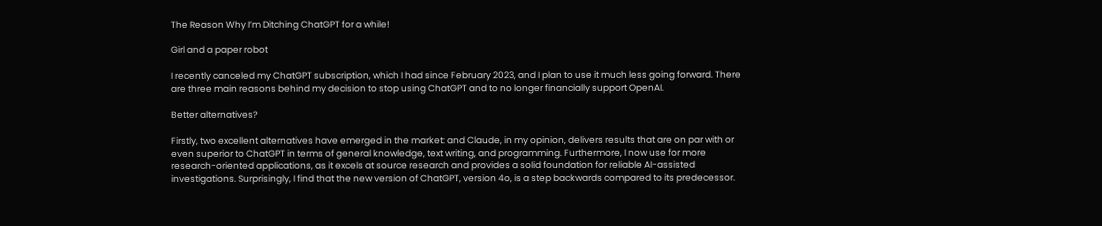The Reason Why I’m Ditching ChatGPT for a while!

Girl and a paper robot

I recently canceled my ChatGPT subscription, which I had since February 2023, and I plan to use it much less going forward. There are three main reasons behind my decision to stop using ChatGPT and to no longer financially support OpenAI.

Better alternatives?

Firstly, two excellent alternatives have emerged in the market: and Claude, in my opinion, delivers results that are on par with or even superior to ChatGPT in terms of general knowledge, text writing, and programming. Furthermore, I now use for more research-oriented applications, as it excels at source research and provides a solid foundation for reliable AI-assisted investigations. Surprisingly, I find that the new version of ChatGPT, version 4o, is a step backwards compared to its predecessor.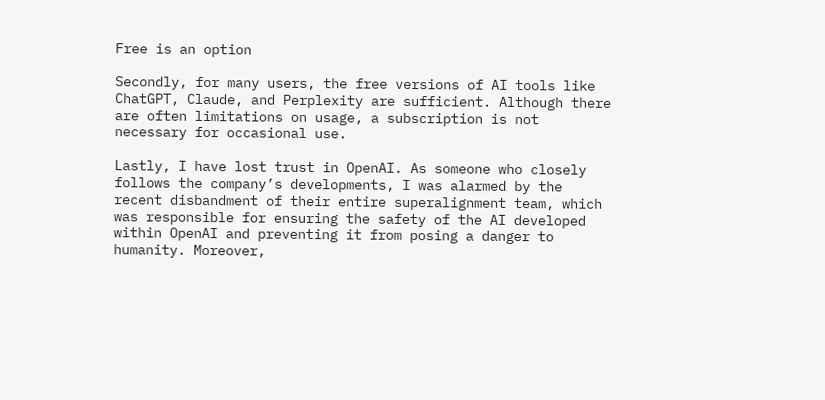Free is an option

Secondly, for many users, the free versions of AI tools like ChatGPT, Claude, and Perplexity are sufficient. Although there are often limitations on usage, a subscription is not necessary for occasional use.

Lastly, I have lost trust in OpenAI. As someone who closely follows the company’s developments, I was alarmed by the recent disbandment of their entire superalignment team, which was responsible for ensuring the safety of the AI developed within OpenAI and preventing it from posing a danger to humanity. Moreover,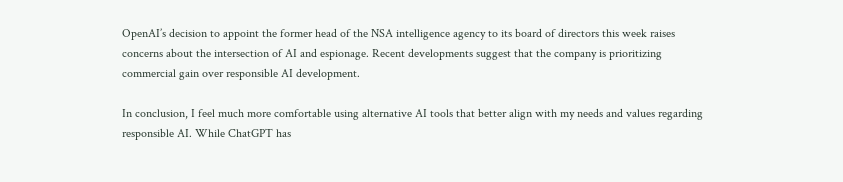OpenAI’s decision to appoint the former head of the NSA intelligence agency to its board of directors this week raises concerns about the intersection of AI and espionage. Recent developments suggest that the company is prioritizing commercial gain over responsible AI development.

In conclusion, I feel much more comfortable using alternative AI tools that better align with my needs and values regarding responsible AI. While ChatGPT has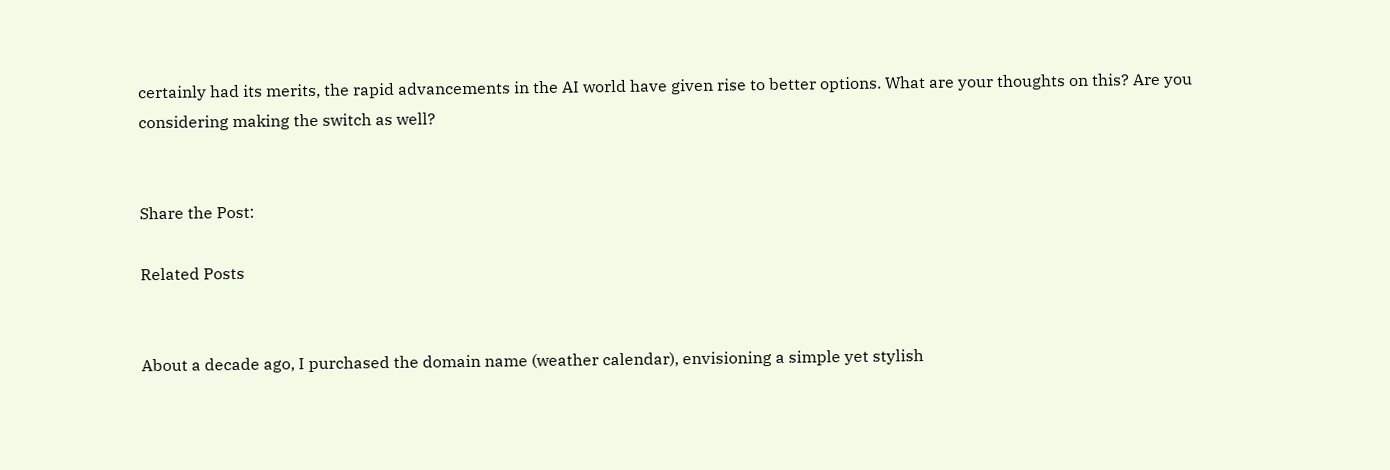certainly had its merits, the rapid advancements in the AI world have given rise to better options. What are your thoughts on this? Are you considering making the switch as well?


Share the Post:

Related Posts


About a decade ago, I purchased the domain name (weather calendar), envisioning a simple yet stylish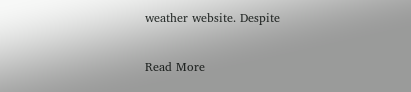weather website. Despite

Read More